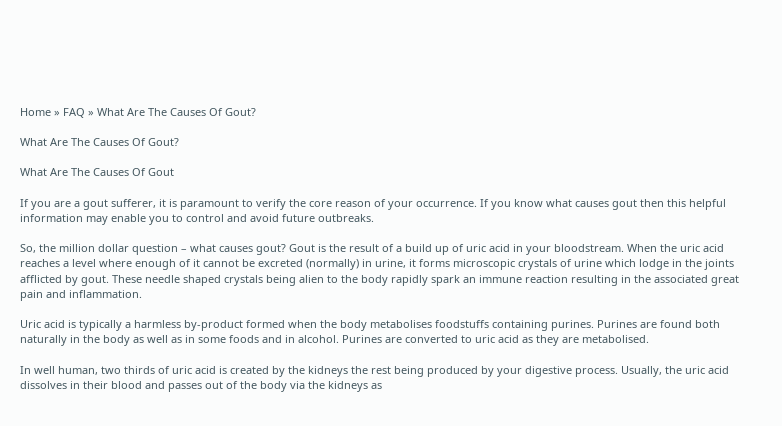Home » FAQ » What Are The Causes Of Gout?

What Are The Causes Of Gout?

What Are The Causes Of Gout

If you are a gout sufferer, it is paramount to verify the core reason of your occurrence. If you know what causes gout then this helpful information may enable you to control and avoid future outbreaks.

So, the million dollar question – what causes gout? Gout is the result of a build up of uric acid in your bloodstream. When the uric acid reaches a level where enough of it cannot be excreted (normally) in urine, it forms microscopic crystals of urine which lodge in the joints afflicted by gout. These needle shaped crystals being alien to the body rapidly spark an immune reaction resulting in the associated great pain and inflammation.

Uric acid is typically a harmless by-product formed when the body metabolises foodstuffs containing purines. Purines are found both naturally in the body as well as in some foods and in alcohol. Purines are converted to uric acid as they are metabolised.

In well human, two thirds of uric acid is created by the kidneys the rest being produced by your digestive process. Usually, the uric acid dissolves in their blood and passes out of the body via the kidneys as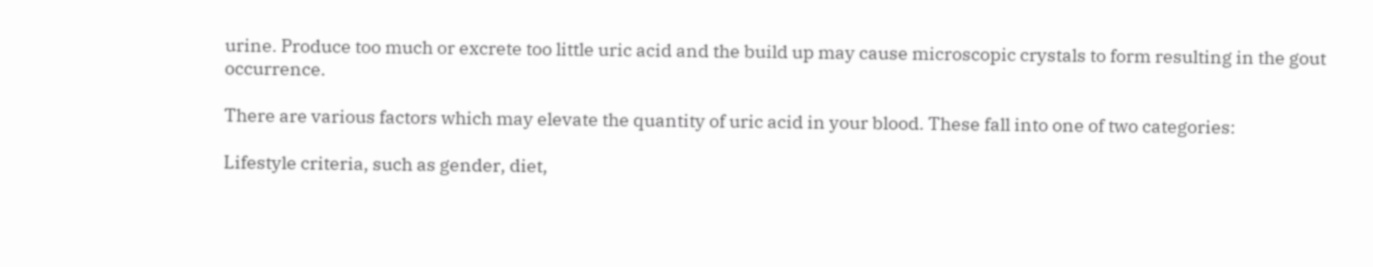urine. Produce too much or excrete too little uric acid and the build up may cause microscopic crystals to form resulting in the gout occurrence.

There are various factors which may elevate the quantity of uric acid in your blood. These fall into one of two categories:

Lifestyle criteria, such as gender, diet,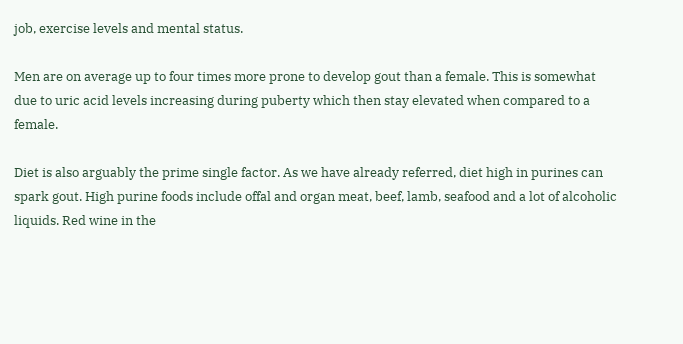job, exercise levels and mental status.

Men are on average up to four times more prone to develop gout than a female. This is somewhat due to uric acid levels increasing during puberty which then stay elevated when compared to a female.

Diet is also arguably the prime single factor. As we have already referred, diet high in purines can spark gout. High purine foods include offal and organ meat, beef, lamb, seafood and a lot of alcoholic liquids. Red wine in the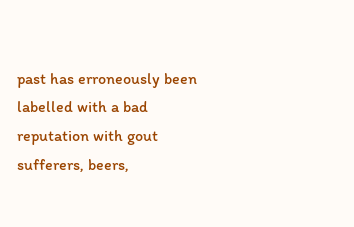past has erroneously been labelled with a bad reputation with gout sufferers, beers,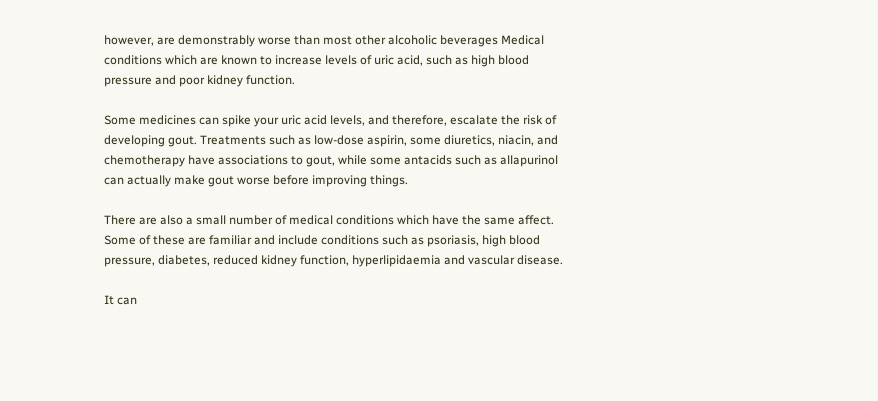however, are demonstrably worse than most other alcoholic beverages Medical conditions which are known to increase levels of uric acid, such as high blood pressure and poor kidney function.

Some medicines can spike your uric acid levels, and therefore, escalate the risk of developing gout. Treatments such as low-dose aspirin, some diuretics, niacin, and chemotherapy have associations to gout, while some antacids such as allapurinol can actually make gout worse before improving things.

There are also a small number of medical conditions which have the same affect. Some of these are familiar and include conditions such as psoriasis, high blood pressure, diabetes, reduced kidney function, hyperlipidaemia and vascular disease.

It can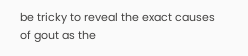be tricky to reveal the exact causes of gout as the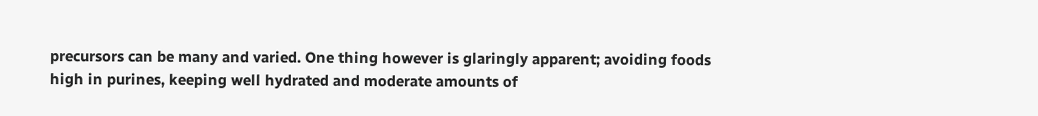precursors can be many and varied. One thing however is glaringly apparent; avoiding foods high in purines, keeping well hydrated and moderate amounts of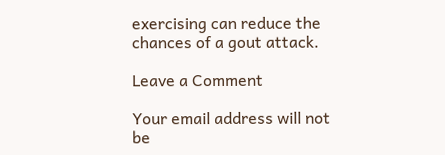exercising can reduce the chances of a gout attack.

Leave a Comment

Your email address will not be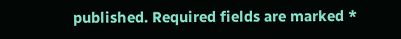published. Required fields are marked *